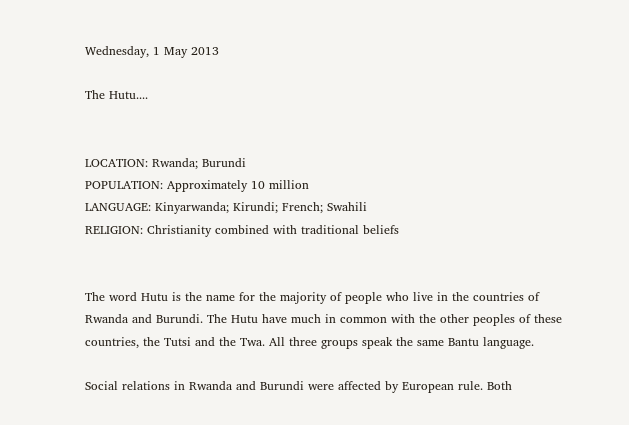Wednesday, 1 May 2013

The Hutu....


LOCATION: Rwanda; Burundi
POPULATION: Approximately 10 million
LANGUAGE: Kinyarwanda; Kirundi; French; Swahili
RELIGION: Christianity combined with traditional beliefs


The word Hutu is the name for the majority of people who live in the countries of Rwanda and Burundi. The Hutu have much in common with the other peoples of these countries, the Tutsi and the Twa. All three groups speak the same Bantu language.

Social relations in Rwanda and Burundi were affected by European rule. Both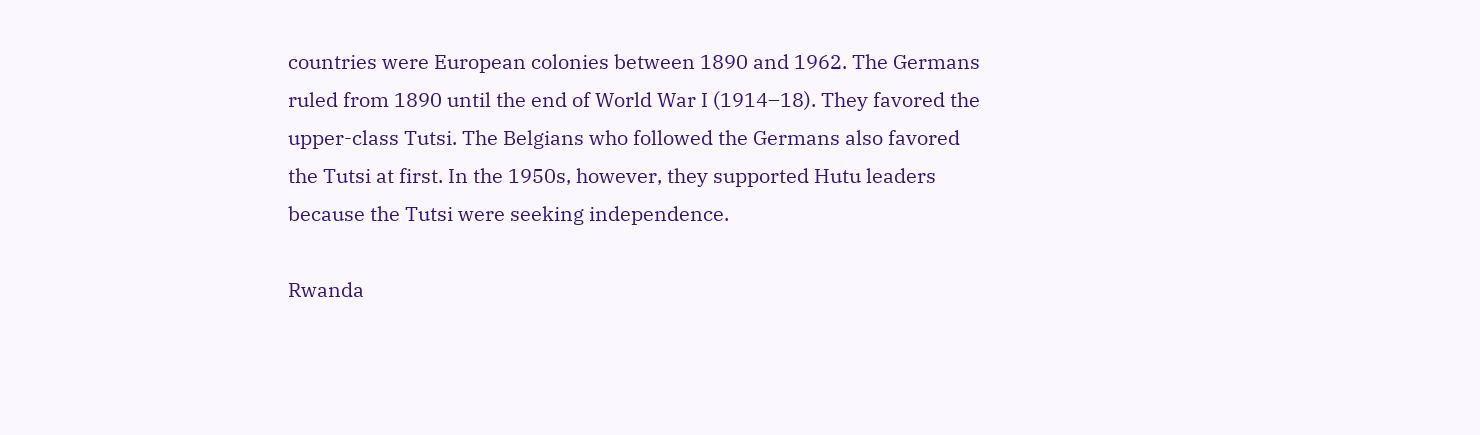countries were European colonies between 1890 and 1962. The Germans ruled from 1890 until the end of World War I (1914–18). They favored the upper-class Tutsi. The Belgians who followed the Germans also favored the Tutsi at first. In the 1950s, however, they supported Hutu leaders because the Tutsi were seeking independence.

Rwanda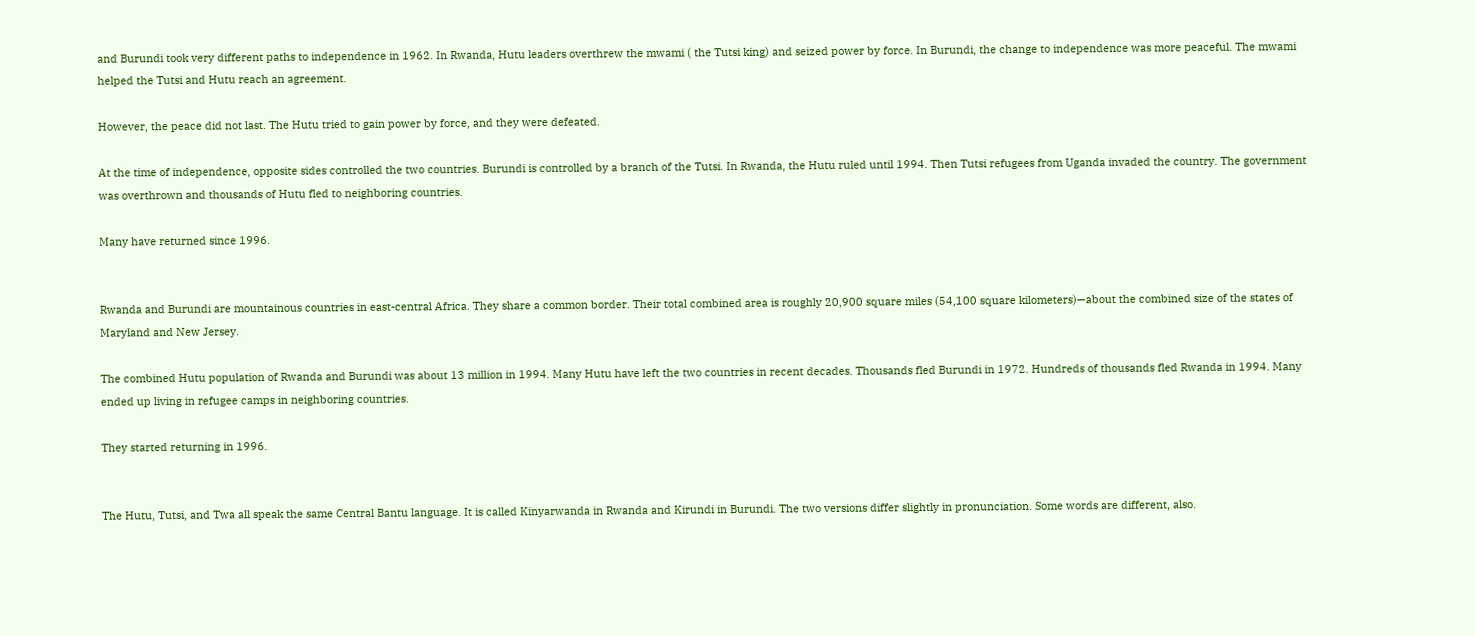and Burundi took very different paths to independence in 1962. In Rwanda, Hutu leaders overthrew the mwami ( the Tutsi king) and seized power by force. In Burundi, the change to independence was more peaceful. The mwami helped the Tutsi and Hutu reach an agreement.

However, the peace did not last. The Hutu tried to gain power by force, and they were defeated.

At the time of independence, opposite sides controlled the two countries. Burundi is controlled by a branch of the Tutsi. In Rwanda, the Hutu ruled until 1994. Then Tutsi refugees from Uganda invaded the country. The government was overthrown and thousands of Hutu fled to neighboring countries.

Many have returned since 1996.


Rwanda and Burundi are mountainous countries in east-central Africa. They share a common border. Their total combined area is roughly 20,900 square miles (54,100 square kilometers)—about the combined size of the states of Maryland and New Jersey.

The combined Hutu population of Rwanda and Burundi was about 13 million in 1994. Many Hutu have left the two countries in recent decades. Thousands fled Burundi in 1972. Hundreds of thousands fled Rwanda in 1994. Many ended up living in refugee camps in neighboring countries.

They started returning in 1996.


The Hutu, Tutsi, and Twa all speak the same Central Bantu language. It is called Kinyarwanda in Rwanda and Kirundi in Burundi. The two versions differ slightly in pronunciation. Some words are different, also.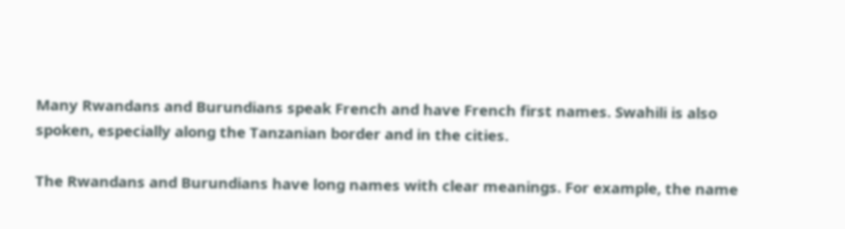Many Rwandans and Burundians speak French and have French first names. Swahili is also spoken, especially along the Tanzanian border and in the cities.

The Rwandans and Burundians have long names with clear meanings. For example, the name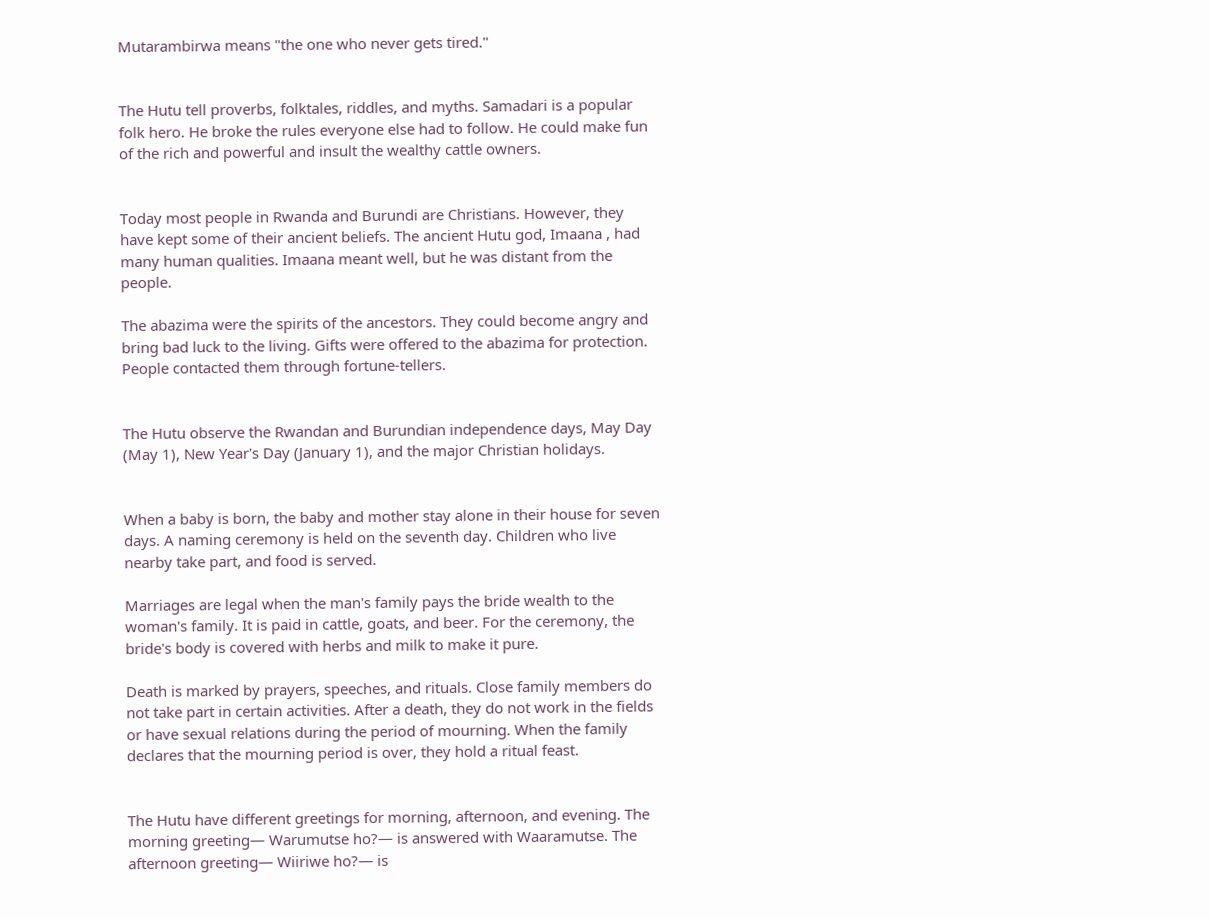Mutarambirwa means "the one who never gets tired."


The Hutu tell proverbs, folktales, riddles, and myths. Samadari is a popular folk hero. He broke the rules everyone else had to follow. He could make fun of the rich and powerful and insult the wealthy cattle owners.


Today most people in Rwanda and Burundi are Christians. However, they have kept some of their ancient beliefs. The ancient Hutu god, Imaana , had many human qualities. Imaana meant well, but he was distant from the people.

The abazima were the spirits of the ancestors. They could become angry and bring bad luck to the living. Gifts were offered to the abazima for protection. People contacted them through fortune-tellers.


The Hutu observe the Rwandan and Burundian independence days, May Day (May 1), New Year's Day (January 1), and the major Christian holidays.


When a baby is born, the baby and mother stay alone in their house for seven days. A naming ceremony is held on the seventh day. Children who live nearby take part, and food is served.

Marriages are legal when the man's family pays the bride wealth to the woman's family. It is paid in cattle, goats, and beer. For the ceremony, the bride's body is covered with herbs and milk to make it pure.

Death is marked by prayers, speeches, and rituals. Close family members do not take part in certain activities. After a death, they do not work in the fields or have sexual relations during the period of mourning. When the family declares that the mourning period is over, they hold a ritual feast.


The Hutu have different greetings for morning, afternoon, and evening. The morning greeting— Warumutse ho?— is answered with Waaramutse. The afternoon greeting— Wiiriwe ho?— is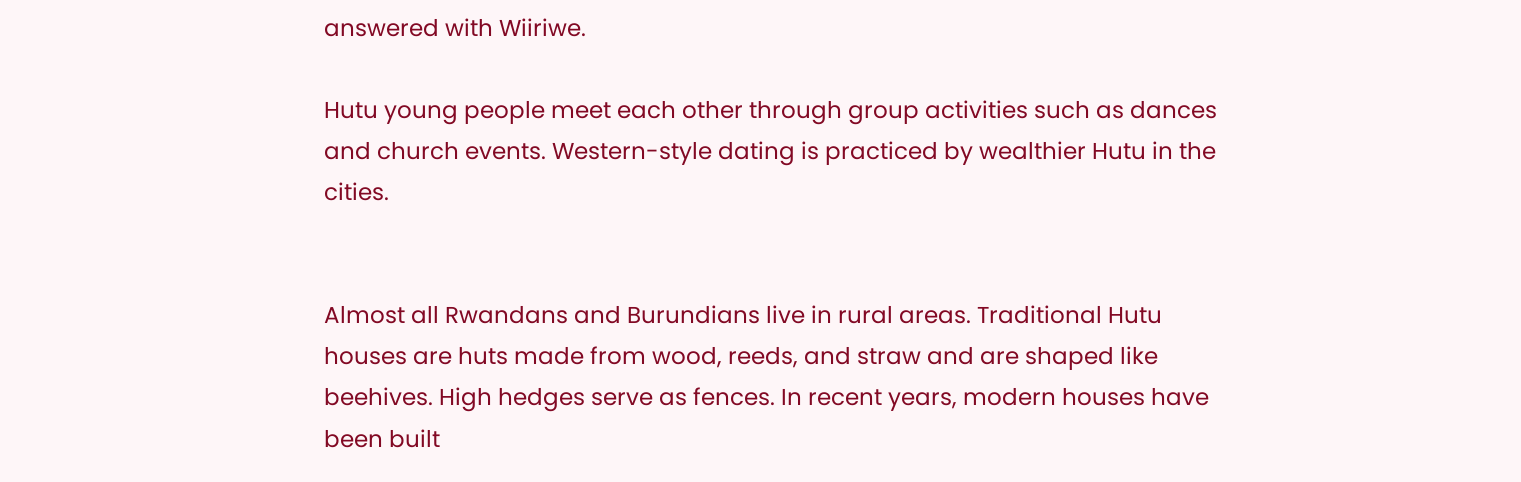answered with Wiiriwe.

Hutu young people meet each other through group activities such as dances and church events. Western-style dating is practiced by wealthier Hutu in the cities.


Almost all Rwandans and Burundians live in rural areas. Traditional Hutu houses are huts made from wood, reeds, and straw and are shaped like beehives. High hedges serve as fences. In recent years, modern houses have been built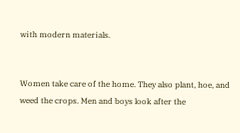with modern materials.


Women take care of the home. They also plant, hoe, and weed the crops. Men and boys look after the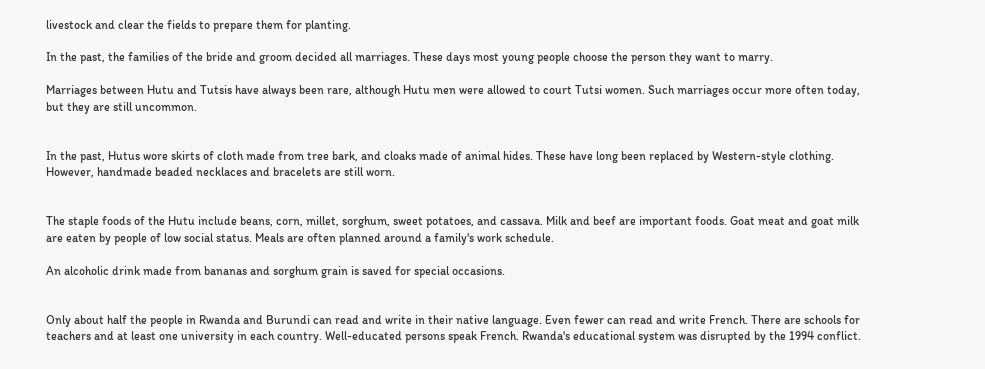livestock and clear the fields to prepare them for planting.

In the past, the families of the bride and groom decided all marriages. These days most young people choose the person they want to marry.

Marriages between Hutu and Tutsis have always been rare, although Hutu men were allowed to court Tutsi women. Such marriages occur more often today, but they are still uncommon.


In the past, Hutus wore skirts of cloth made from tree bark, and cloaks made of animal hides. These have long been replaced by Western-style clothing. However, handmade beaded necklaces and bracelets are still worn.


The staple foods of the Hutu include beans, corn, millet, sorghum, sweet potatoes, and cassava. Milk and beef are important foods. Goat meat and goat milk are eaten by people of low social status. Meals are often planned around a family's work schedule.

An alcoholic drink made from bananas and sorghum grain is saved for special occasions.


Only about half the people in Rwanda and Burundi can read and write in their native language. Even fewer can read and write French. There are schools for teachers and at least one university in each country. Well-educated persons speak French. Rwanda's educational system was disrupted by the 1994 conflict.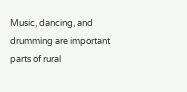Music, dancing, and drumming are important parts of rural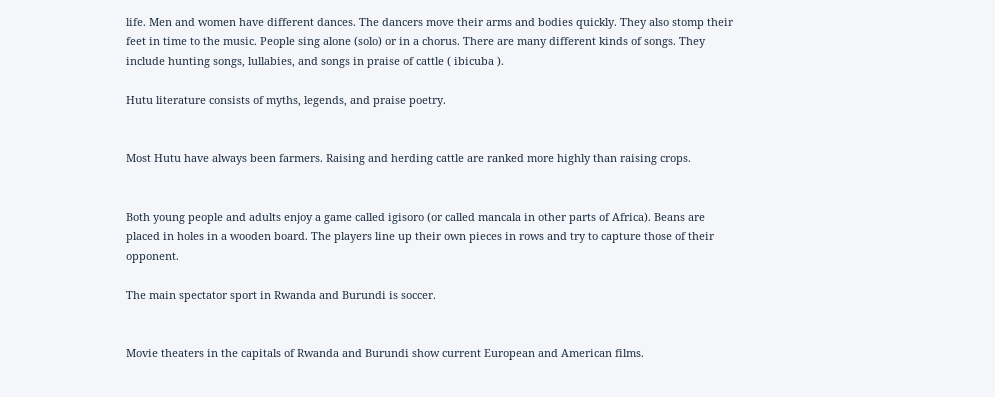life. Men and women have different dances. The dancers move their arms and bodies quickly. They also stomp their feet in time to the music. People sing alone (solo) or in a chorus. There are many different kinds of songs. They include hunting songs, lullabies, and songs in praise of cattle ( ibicuba ).

Hutu literature consists of myths, legends, and praise poetry.


Most Hutu have always been farmers. Raising and herding cattle are ranked more highly than raising crops.


Both young people and adults enjoy a game called igisoro (or called mancala in other parts of Africa). Beans are placed in holes in a wooden board. The players line up their own pieces in rows and try to capture those of their opponent.

The main spectator sport in Rwanda and Burundi is soccer.


Movie theaters in the capitals of Rwanda and Burundi show current European and American films.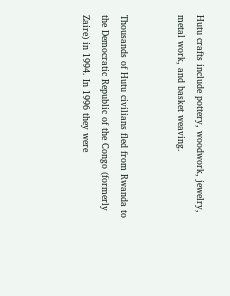Hutu crafts include pottery, woodwork, jewelry, metal work, and basket weaving.


Thousands of Hutu civilians fled from Rwanda to the Democratic Republic of the Congo (formerly Zaire) in 1994. In 1996 they were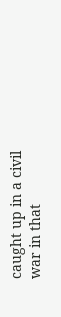caught up in a civil war in that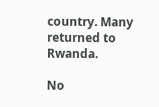country. Many returned to Rwanda.

No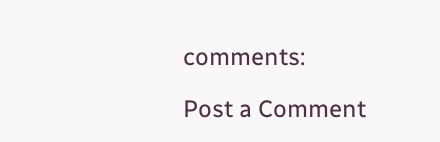comments:

Post a Comment